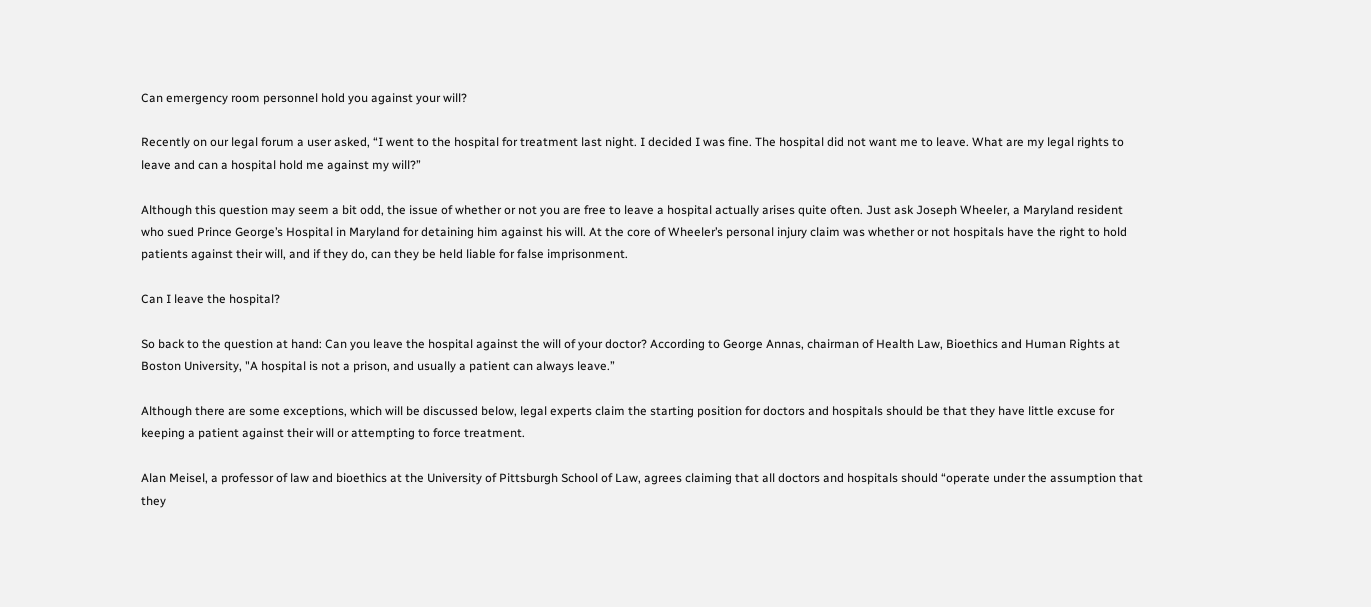Can emergency room personnel hold you against your will?

Recently on our legal forum a user asked, “I went to the hospital for treatment last night. I decided I was fine. The hospital did not want me to leave. What are my legal rights to leave and can a hospital hold me against my will?”

Although this question may seem a bit odd, the issue of whether or not you are free to leave a hospital actually arises quite often. Just ask Joseph Wheeler, a Maryland resident who sued Prince George’s Hospital in Maryland for detaining him against his will. At the core of Wheeler’s personal injury claim was whether or not hospitals have the right to hold patients against their will, and if they do, can they be held liable for false imprisonment.

Can I leave the hospital?

So back to the question at hand: Can you leave the hospital against the will of your doctor? According to George Annas, chairman of Health Law, Bioethics and Human Rights at Boston University, "A hospital is not a prison, and usually a patient can always leave.”

Although there are some exceptions, which will be discussed below, legal experts claim the starting position for doctors and hospitals should be that they have little excuse for keeping a patient against their will or attempting to force treatment.

Alan Meisel, a professor of law and bioethics at the University of Pittsburgh School of Law, agrees claiming that all doctors and hospitals should “operate under the assumption that they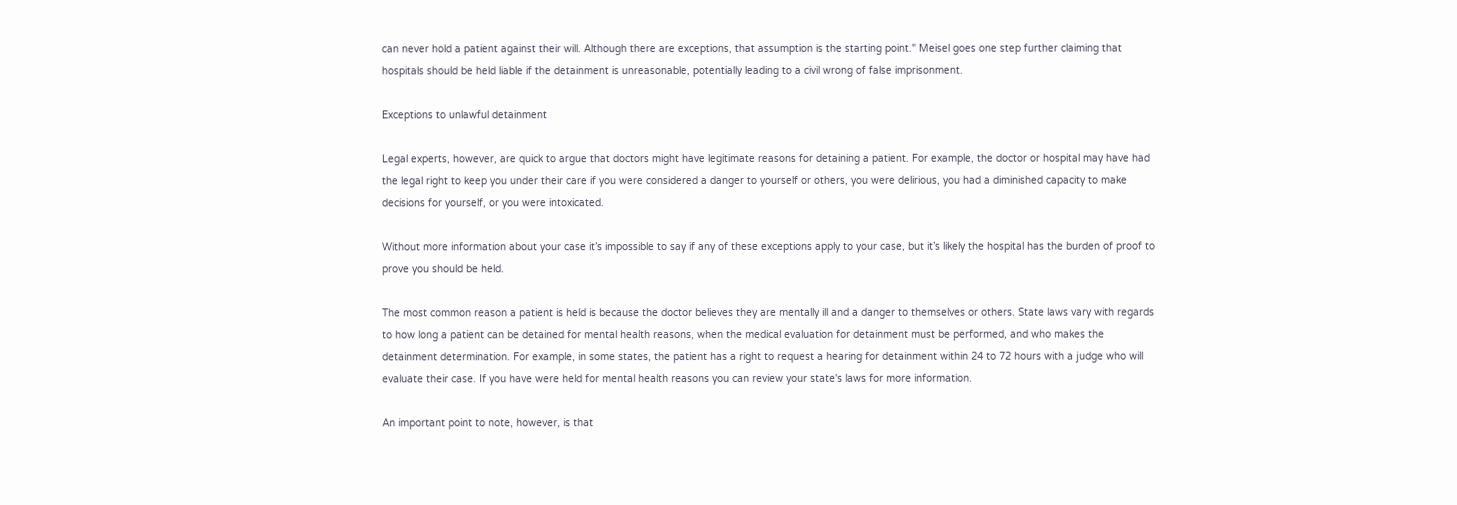can never hold a patient against their will. Although there are exceptions, that assumption is the starting point." Meisel goes one step further claiming that hospitals should be held liable if the detainment is unreasonable, potentially leading to a civil wrong of false imprisonment.

Exceptions to unlawful detainment

Legal experts, however, are quick to argue that doctors might have legitimate reasons for detaining a patient. For example, the doctor or hospital may have had the legal right to keep you under their care if you were considered a danger to yourself or others, you were delirious, you had a diminished capacity to make decisions for yourself, or you were intoxicated.

Without more information about your case it’s impossible to say if any of these exceptions apply to your case, but it’s likely the hospital has the burden of proof to prove you should be held.

The most common reason a patient is held is because the doctor believes they are mentally ill and a danger to themselves or others. State laws vary with regards to how long a patient can be detained for mental health reasons, when the medical evaluation for detainment must be performed, and who makes the detainment determination. For example, in some states, the patient has a right to request a hearing for detainment within 24 to 72 hours with a judge who will evaluate their case. If you have were held for mental health reasons you can review your state's laws for more information.

An important point to note, however, is that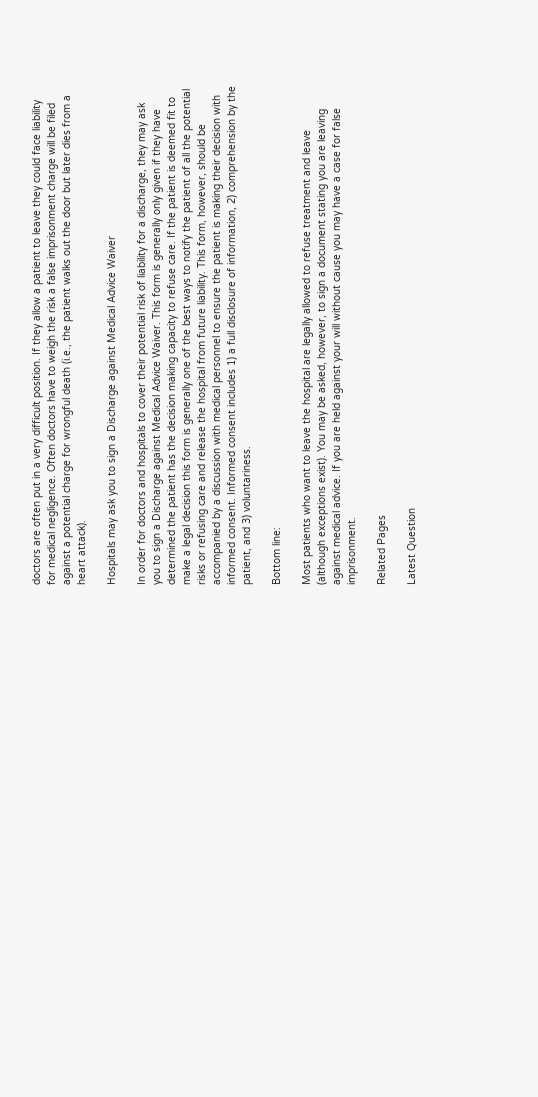doctors are often put in a very difficult position. If they allow a patient to leave they could face liability for medical negligence. Often doctors have to weigh the risk a false imprisonment charge will be filed against a potential charge for wrongful death (i.e., the patient walks out the door but later dies from a heart attack).

Hospitals may ask you to sign a Discharge against Medical Advice Waiver

In order for doctors and hospitals to cover their potential risk of liability for a discharge, they may ask you to sign a Discharge against Medical Advice Waiver. This form is generally only given if they have determined the patient has the decision making capacity to refuse care. If the patient is deemed fit to make a legal decision this form is generally one of the best ways to notify the patient of all the potential risks or refusing care and release the hospital from future liability. This form, however, should be accompanied by a discussion with medical personnel to ensure the patient is making their decision with informed consent. Informed consent includes 1) a full disclosure of information, 2) comprehension by the patient, and 3) voluntariness.

Bottom line:

Most patients who want to leave the hospital are legally allowed to refuse treatment and leave (although exceptions exist). You may be asked, however, to sign a document stating you are leaving against medical advice. If you are held against your will without cause you may have a case for false imprisonment.

Related Pages

Latest Question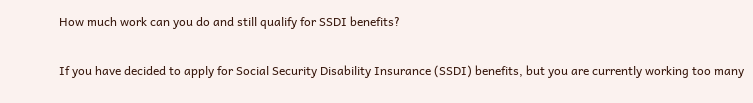How much work can you do and still qualify for SSDI benefits?

If you have decided to apply for Social Security Disability Insurance (SSDI) benefits, but you are currently working too many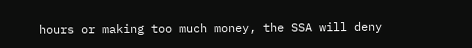hours or making too much money, the SSA will deny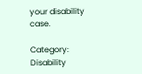your disability case.

Category: Disability